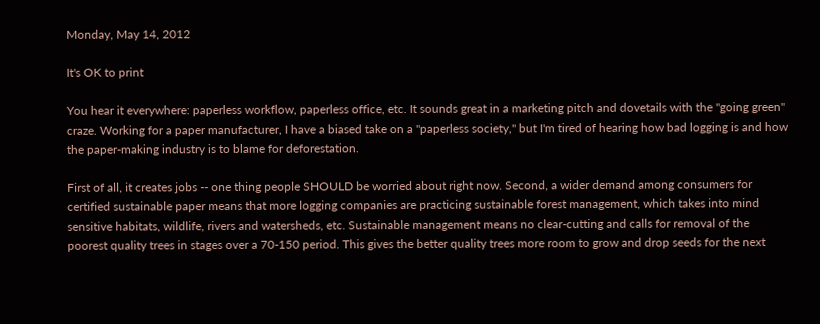Monday, May 14, 2012

It's OK to print

You hear it everywhere: paperless workflow, paperless office, etc. It sounds great in a marketing pitch and dovetails with the "going green" craze. Working for a paper manufacturer, I have a biased take on a "paperless society," but I'm tired of hearing how bad logging is and how the paper-making industry is to blame for deforestation.

First of all, it creates jobs -- one thing people SHOULD be worried about right now. Second, a wider demand among consumers for certified sustainable paper means that more logging companies are practicing sustainable forest management, which takes into mind sensitive habitats, wildlife, rivers and watersheds, etc. Sustainable management means no clear-cutting and calls for removal of the poorest quality trees in stages over a 70-150 period. This gives the better quality trees more room to grow and drop seeds for the next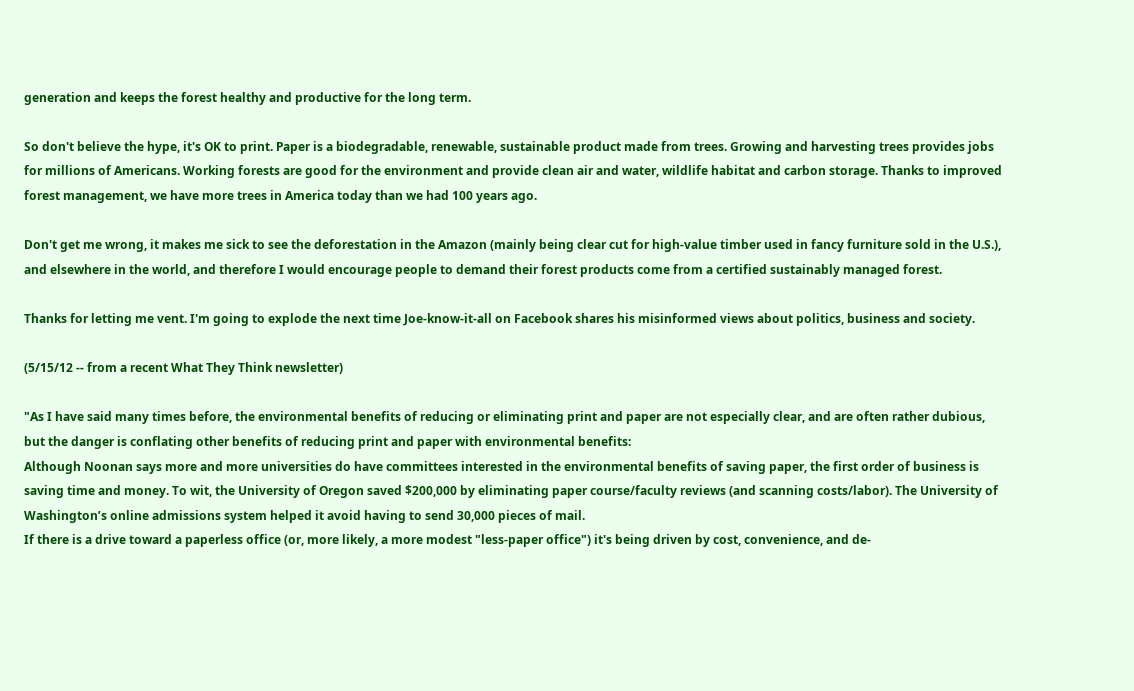generation and keeps the forest healthy and productive for the long term.

So don't believe the hype, it's OK to print. Paper is a biodegradable, renewable, sustainable product made from trees. Growing and harvesting trees provides jobs for millions of Americans. Working forests are good for the environment and provide clean air and water, wildlife habitat and carbon storage. Thanks to improved forest management, we have more trees in America today than we had 100 years ago.

Don't get me wrong, it makes me sick to see the deforestation in the Amazon (mainly being clear cut for high-value timber used in fancy furniture sold in the U.S.), and elsewhere in the world, and therefore I would encourage people to demand their forest products come from a certified sustainably managed forest.

Thanks for letting me vent. I'm going to explode the next time Joe-know-it-all on Facebook shares his misinformed views about politics, business and society.

(5/15/12 -- from a recent What They Think newsletter)

"As I have said many times before, the environmental benefits of reducing or eliminating print and paper are not especially clear, and are often rather dubious, but the danger is conflating other benefits of reducing print and paper with environmental benefits:
Although Noonan says more and more universities do have committees interested in the environmental benefits of saving paper, the first order of business is saving time and money. To wit, the University of Oregon saved $200,000 by eliminating paper course/faculty reviews (and scanning costs/labor). The University of Washington’s online admissions system helped it avoid having to send 30,000 pieces of mail.
If there is a drive toward a paperless office (or, more likely, a more modest "less-paper office") it's being driven by cost, convenience, and de-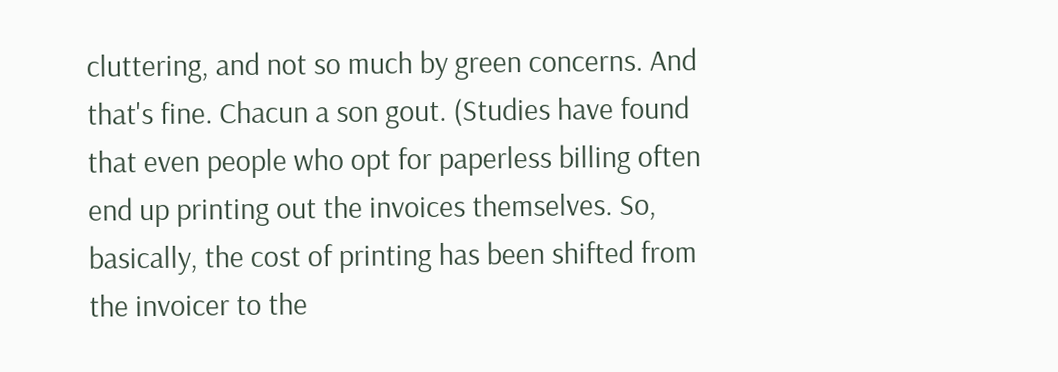cluttering, and not so much by green concerns. And that's fine. Chacun a son gout. (Studies have found that even people who opt for paperless billing often end up printing out the invoices themselves. So, basically, the cost of printing has been shifted from the invoicer to the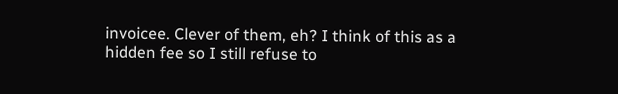invoicee. Clever of them, eh? I think of this as a hidden fee so I still refuse to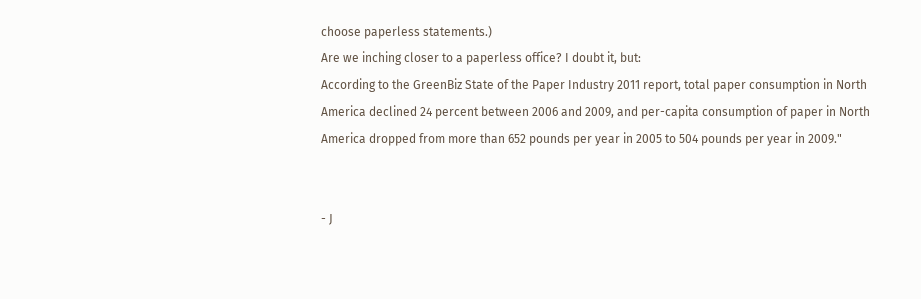choose paperless statements.)
Are we inching closer to a paperless office? I doubt it, but:
According to the GreenBiz State of the Paper Industry 2011 report, total paper consumption in North America declined 24 percent between 2006 and 2009, and per-capita consumption of paper in North America dropped from more than 652 pounds per year in 2005 to 504 pounds per year in 2009."


- J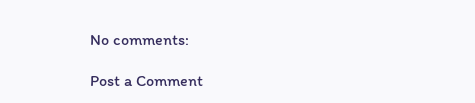No comments:

Post a Comment